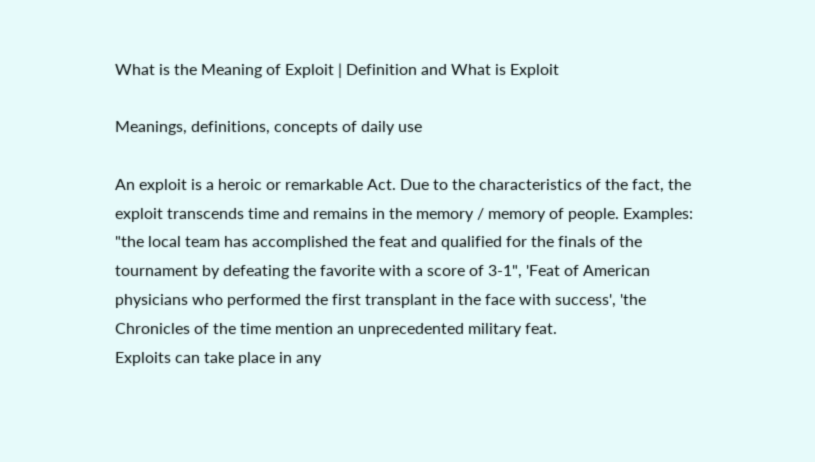What is the Meaning of Exploit | Definition and What is Exploit

Meanings, definitions, concepts of daily use

An exploit is a heroic or remarkable Act. Due to the characteristics of the fact, the exploit transcends time and remains in the memory / memory of people. Examples: "the local team has accomplished the feat and qualified for the finals of the tournament by defeating the favorite with a score of 3-1", 'Feat of American physicians who performed the first transplant in the face with success', 'the Chronicles of the time mention an unprecedented military feat.
Exploits can take place in any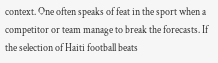context. One often speaks of feat in the sport when a competitor or team manage to break the forecasts. If the selection of Haiti football beats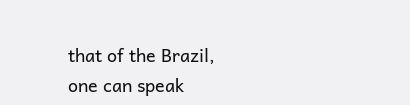that of the Brazil, one can speak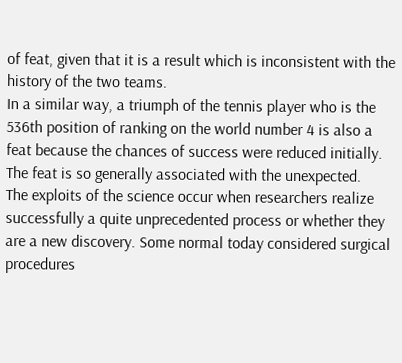of feat, given that it is a result which is inconsistent with the history of the two teams.
In a similar way, a triumph of the tennis player who is the 536th position of ranking on the world number 4 is also a feat because the chances of success were reduced initially. The feat is so generally associated with the unexpected.
The exploits of the science occur when researchers realize successfully a quite unprecedented process or whether they are a new discovery. Some normal today considered surgical procedures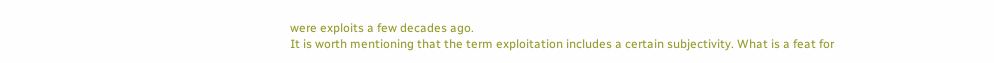were exploits a few decades ago.
It is worth mentioning that the term exploitation includes a certain subjectivity. What is a feat for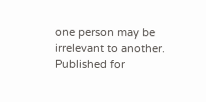one person may be irrelevant to another.
Published for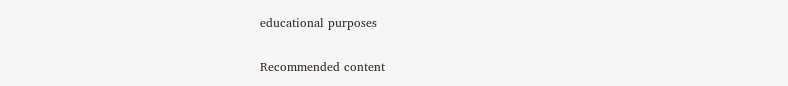educational purposes

Recommended content